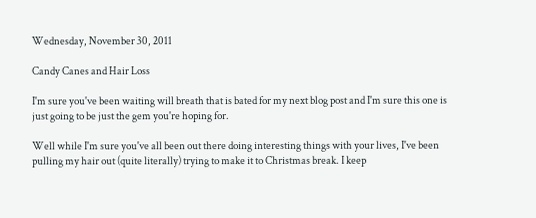Wednesday, November 30, 2011

Candy Canes and Hair Loss

I'm sure you've been waiting will breath that is bated for my next blog post and I'm sure this one is just going to be just the gem you're hoping for.

Well while I'm sure you've all been out there doing interesting things with your lives, I've been pulling my hair out (quite literally) trying to make it to Christmas break. I keep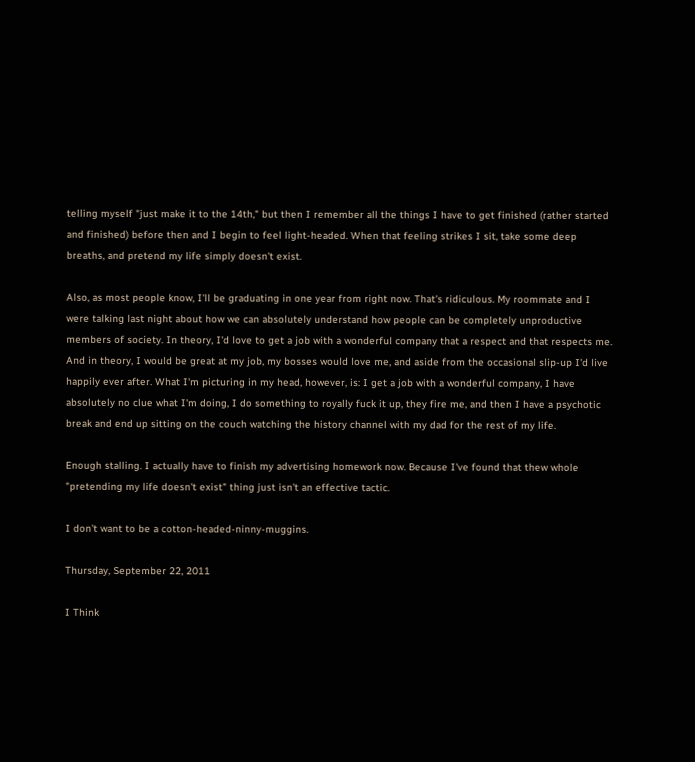telling myself "just make it to the 14th," but then I remember all the things I have to get finished (rather started and finished) before then and I begin to feel light-headed. When that feeling strikes I sit, take some deep breaths, and pretend my life simply doesn't exist.

Also, as most people know, I'll be graduating in one year from right now. That's ridiculous. My roommate and I were talking last night about how we can absolutely understand how people can be completely unproductive members of society. In theory, I'd love to get a job with a wonderful company that a respect and that respects me. And in theory, I would be great at my job, my bosses would love me, and aside from the occasional slip-up I'd live happily ever after. What I'm picturing in my head, however, is: I get a job with a wonderful company, I have absolutely no clue what I'm doing, I do something to royally fuck it up, they fire me, and then I have a psychotic break and end up sitting on the couch watching the history channel with my dad for the rest of my life.

Enough stalling. I actually have to finish my advertising homework now. Because I've found that thew whole "pretending my life doesn't exist" thing just isn't an effective tactic.

I don't want to be a cotton-headed-ninny-muggins.

Thursday, September 22, 2011

I Think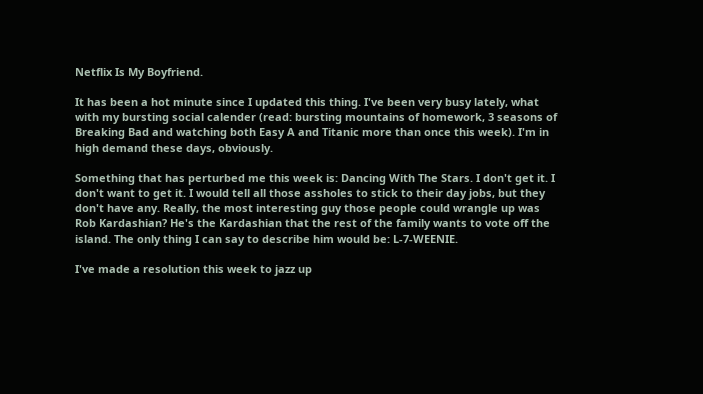Netflix Is My Boyfriend.

It has been a hot minute since I updated this thing. I've been very busy lately, what with my bursting social calender (read: bursting mountains of homework, 3 seasons of Breaking Bad and watching both Easy A and Titanic more than once this week). I'm in high demand these days, obviously.

Something that has perturbed me this week is: Dancing With The Stars. I don't get it. I don't want to get it. I would tell all those assholes to stick to their day jobs, but they don't have any. Really, the most interesting guy those people could wrangle up was Rob Kardashian? He's the Kardashian that the rest of the family wants to vote off the island. The only thing I can say to describe him would be: L-7-WEENIE.

I've made a resolution this week to jazz up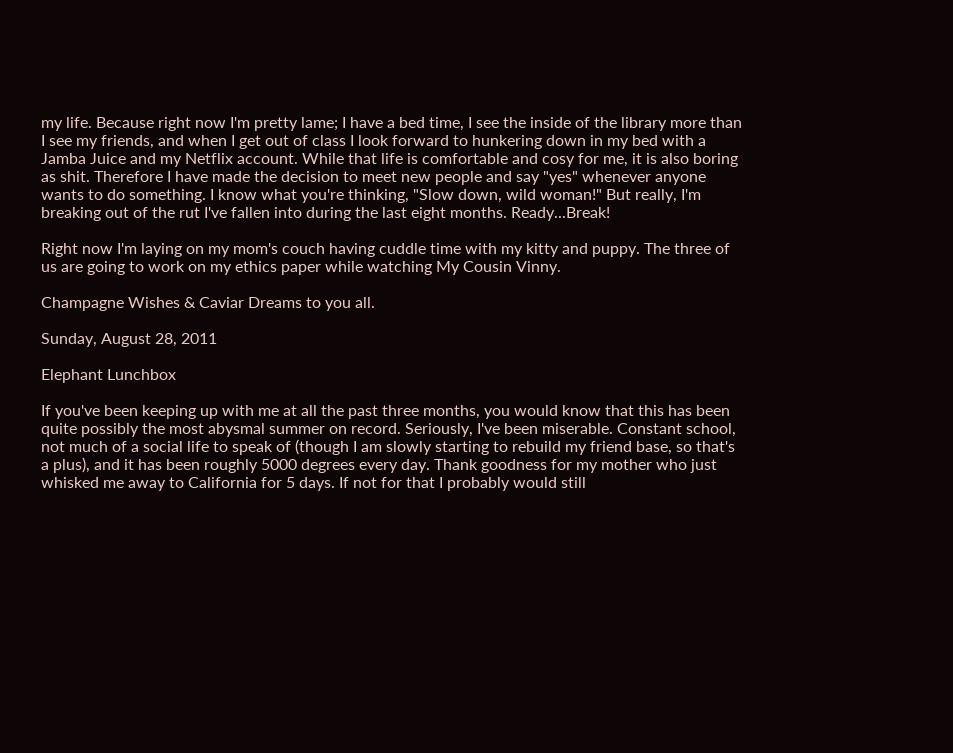my life. Because right now I'm pretty lame; I have a bed time, I see the inside of the library more than I see my friends, and when I get out of class I look forward to hunkering down in my bed with a Jamba Juice and my Netflix account. While that life is comfortable and cosy for me, it is also boring as shit. Therefore I have made the decision to meet new people and say "yes" whenever anyone wants to do something. I know what you're thinking, "Slow down, wild woman!" But really, I'm breaking out of the rut I've fallen into during the last eight months. Ready...Break!

Right now I'm laying on my mom's couch having cuddle time with my kitty and puppy. The three of us are going to work on my ethics paper while watching My Cousin Vinny.

Champagne Wishes & Caviar Dreams to you all.

Sunday, August 28, 2011

Elephant Lunchbox

If you've been keeping up with me at all the past three months, you would know that this has been quite possibly the most abysmal summer on record. Seriously, I've been miserable. Constant school, not much of a social life to speak of (though I am slowly starting to rebuild my friend base, so that's a plus), and it has been roughly 5000 degrees every day. Thank goodness for my mother who just whisked me away to California for 5 days. If not for that I probably would still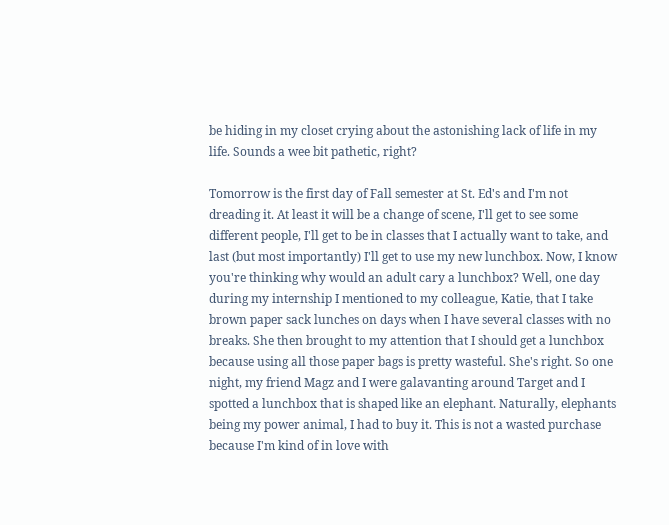be hiding in my closet crying about the astonishing lack of life in my life. Sounds a wee bit pathetic, right?

Tomorrow is the first day of Fall semester at St. Ed's and I'm not dreading it. At least it will be a change of scene, I'll get to see some different people, I'll get to be in classes that I actually want to take, and last (but most importantly) I'll get to use my new lunchbox. Now, I know you're thinking why would an adult cary a lunchbox? Well, one day during my internship I mentioned to my colleague, Katie, that I take brown paper sack lunches on days when I have several classes with no breaks. She then brought to my attention that I should get a lunchbox because using all those paper bags is pretty wasteful. She's right. So one night, my friend Magz and I were galavanting around Target and I spotted a lunchbox that is shaped like an elephant. Naturally, elephants being my power animal, I had to buy it. This is not a wasted purchase because I'm kind of in love with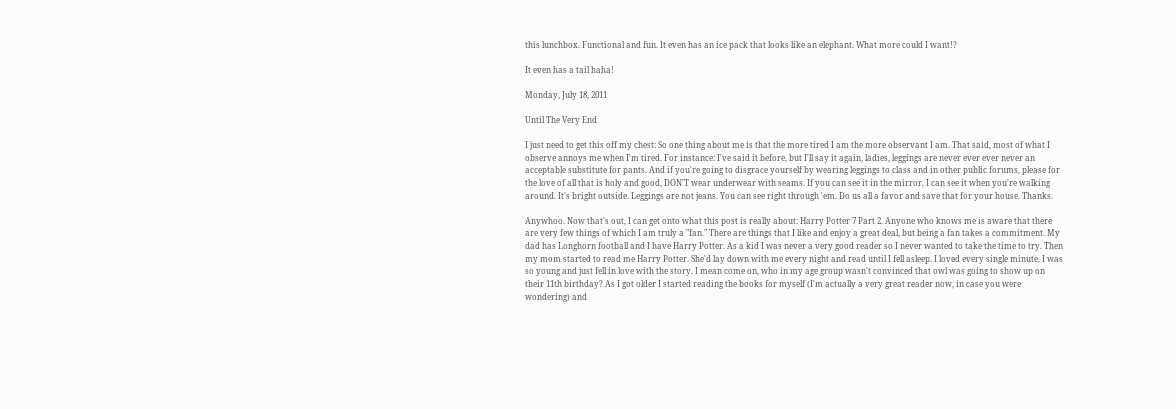this lunchbox. Functional and fun. It even has an ice pack that looks like an elephant. What more could I want!?

It even has a tail haha!

Monday, July 18, 2011

Until The Very End

I just need to get this off my chest: So one thing about me is that the more tired I am the more observant I am. That said, most of what I observe annoys me when I'm tired. For instance: I've said it before, but I'll say it again, ladies, leggings are never ever ever never an acceptable substitute for pants. And if you're going to disgrace yourself by wearing leggings to class and in other public forums, please for the love of all that is holy and good, DON'T wear underwear with seams. If you can see it in the mirror, I can see it when you're walking around. It's bright outside. Leggings are not jeans. You can see right through 'em. Do us all a favor and save that for your house. Thanks.

Anywhoo. Now that's out, I can get onto what this post is really about: Harry Potter 7 Part 2. Anyone who knows me is aware that there are very few things of which I am truly a "fan." There are things that I like and enjoy a great deal, but being a fan takes a commitment. My dad has Longhorn football and I have Harry Potter. As a kid I was never a very good reader so I never wanted to take the time to try. Then my mom started to read me Harry Potter. She'd lay down with me every night and read until I fell asleep. I loved every single minute. I was so young and just fell in love with the story. I mean come on, who in my age group wasn't convinced that owl was going to show up on their 11th birthday? As I got older I started reading the books for myself (I'm actually a very great reader now, in case you were wondering) and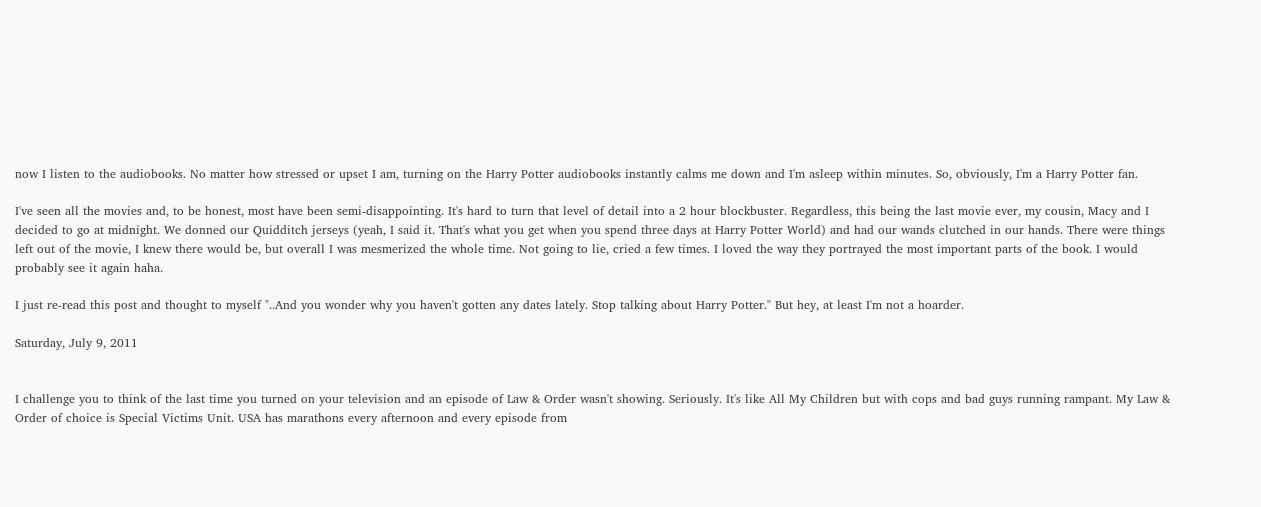now I listen to the audiobooks. No matter how stressed or upset I am, turning on the Harry Potter audiobooks instantly calms me down and I'm asleep within minutes. So, obviously, I'm a Harry Potter fan.

I've seen all the movies and, to be honest, most have been semi-disappointing. It's hard to turn that level of detail into a 2 hour blockbuster. Regardless, this being the last movie ever, my cousin, Macy and I decided to go at midnight. We donned our Quidditch jerseys (yeah, I said it. That's what you get when you spend three days at Harry Potter World) and had our wands clutched in our hands. There were things left out of the movie, I knew there would be, but overall I was mesmerized the whole time. Not going to lie, cried a few times. I loved the way they portrayed the most important parts of the book. I would probably see it again haha.

I just re-read this post and thought to myself "..And you wonder why you haven't gotten any dates lately. Stop talking about Harry Potter." But hey, at least I'm not a hoarder.

Saturday, July 9, 2011


I challenge you to think of the last time you turned on your television and an episode of Law & Order wasn't showing. Seriously. It's like All My Children but with cops and bad guys running rampant. My Law & Order of choice is Special Victims Unit. USA has marathons every afternoon and every episode from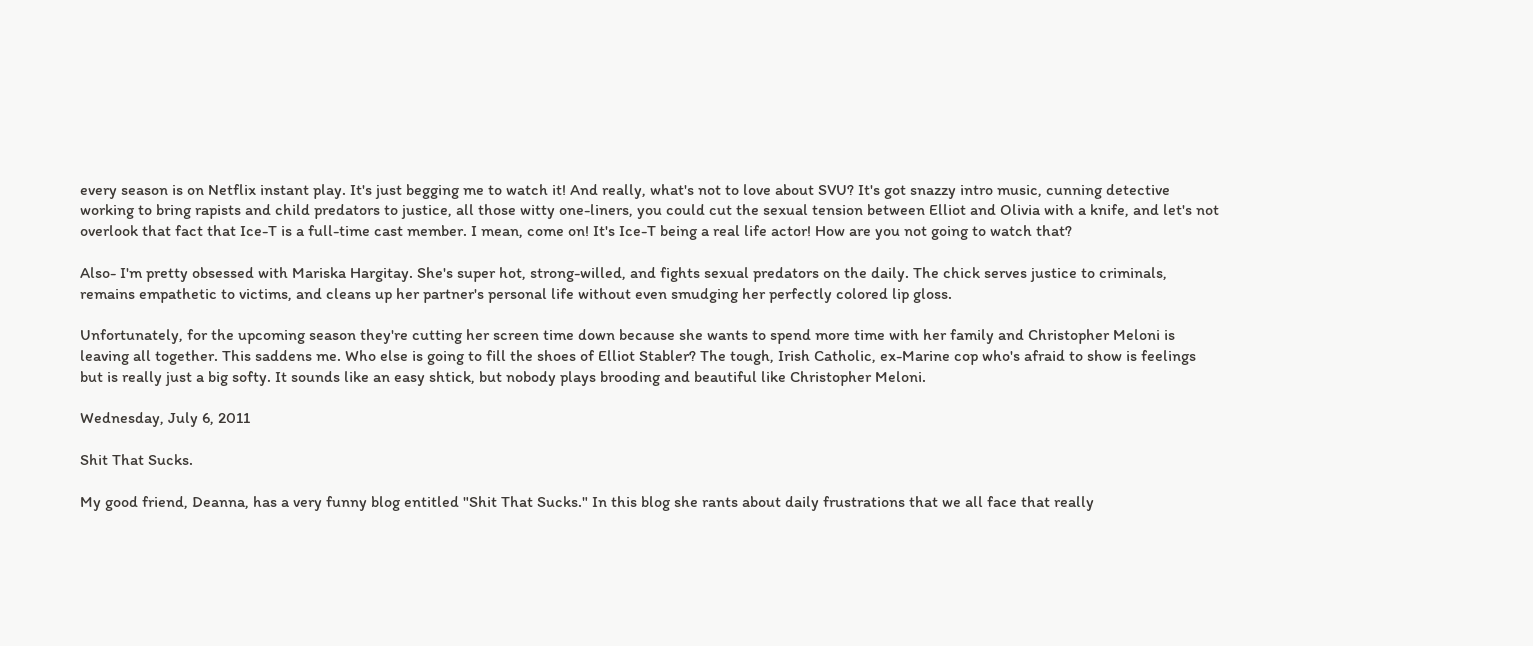every season is on Netflix instant play. It's just begging me to watch it! And really, what's not to love about SVU? It's got snazzy intro music, cunning detective working to bring rapists and child predators to justice, all those witty one-liners, you could cut the sexual tension between Elliot and Olivia with a knife, and let's not overlook that fact that Ice-T is a full-time cast member. I mean, come on! It's Ice-T being a real life actor! How are you not going to watch that?

Also- I'm pretty obsessed with Mariska Hargitay. She's super hot, strong-willed, and fights sexual predators on the daily. The chick serves justice to criminals, remains empathetic to victims, and cleans up her partner's personal life without even smudging her perfectly colored lip gloss.

Unfortunately, for the upcoming season they're cutting her screen time down because she wants to spend more time with her family and Christopher Meloni is leaving all together. This saddens me. Who else is going to fill the shoes of Elliot Stabler? The tough, Irish Catholic, ex-Marine cop who's afraid to show is feelings but is really just a big softy. It sounds like an easy shtick, but nobody plays brooding and beautiful like Christopher Meloni.

Wednesday, July 6, 2011

Shit That Sucks.

My good friend, Deanna, has a very funny blog entitled "Shit That Sucks." In this blog she rants about daily frustrations that we all face that really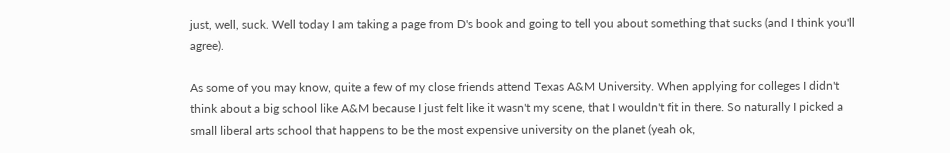just, well, suck. Well today I am taking a page from D's book and going to tell you about something that sucks (and I think you'll agree).

As some of you may know, quite a few of my close friends attend Texas A&M University. When applying for colleges I didn't think about a big school like A&M because I just felt like it wasn't my scene, that I wouldn't fit in there. So naturally I picked a small liberal arts school that happens to be the most expensive university on the planet (yeah ok,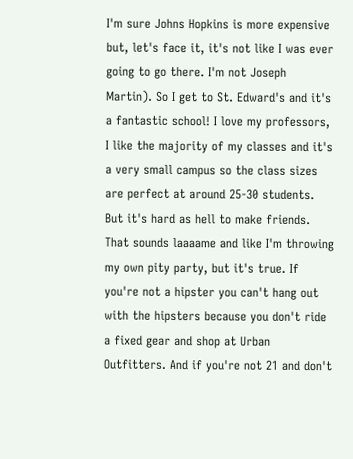I'm sure Johns Hopkins is more expensive but, let's face it, it's not like I was ever going to go there. I'm not Joseph Martin). So I get to St. Edward's and it's a fantastic school! I love my professors, I like the majority of my classes and it's a very small campus so the class sizes are perfect at around 25-30 students. But it's hard as hell to make friends. That sounds laaaame and like I'm throwing my own pity party, but it's true. If you're not a hipster you can't hang out with the hipsters because you don't ride a fixed gear and shop at Urban Outfitters. And if you're not 21 and don't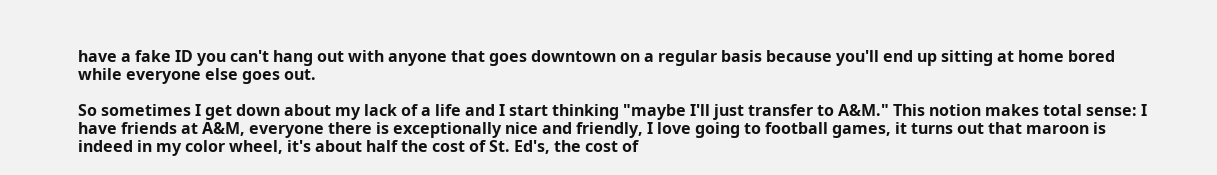have a fake ID you can't hang out with anyone that goes downtown on a regular basis because you'll end up sitting at home bored while everyone else goes out.

So sometimes I get down about my lack of a life and I start thinking "maybe I'll just transfer to A&M." This notion makes total sense: I have friends at A&M, everyone there is exceptionally nice and friendly, I love going to football games, it turns out that maroon is indeed in my color wheel, it's about half the cost of St. Ed's, the cost of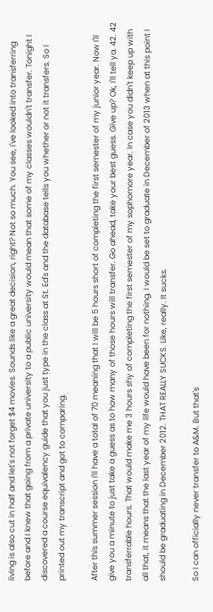living is also cut in half and let's not forget $4 movies. Sounds like a great decision, right? Not so much. You see, I've looked into transferring before and I knew that going from a private university to a public university would mean that some of my classes wouldn't transfer. Tonight I discovered a course equivalency guide that you just type in the class at St. Ed's and the database tells you whether or not it transfers. So I printed out my transcript and got to comparing.

After this summer session I'll have a total of 70 meaning that I will be 5 hours short of completing the first semester of my junior year. Now I'll give you a minute to just take a guess as to how many of those hours will transfer. Go ahead, take your best guess. Give up? Ok, I'll tell ya. 42. 42 transferrable hours. That would make me 3 hours shy of completing the first semester of my sophomore year. In case you didn't keep up with all that, it means that the last year of my life would have been for nothing. I would be set to graduate in December of 2013 when at this point I should be graduating in December 2012. THAT REALLY SUCKS. Like, really. It sucks.

So I can officially never transfer to A&M. But that's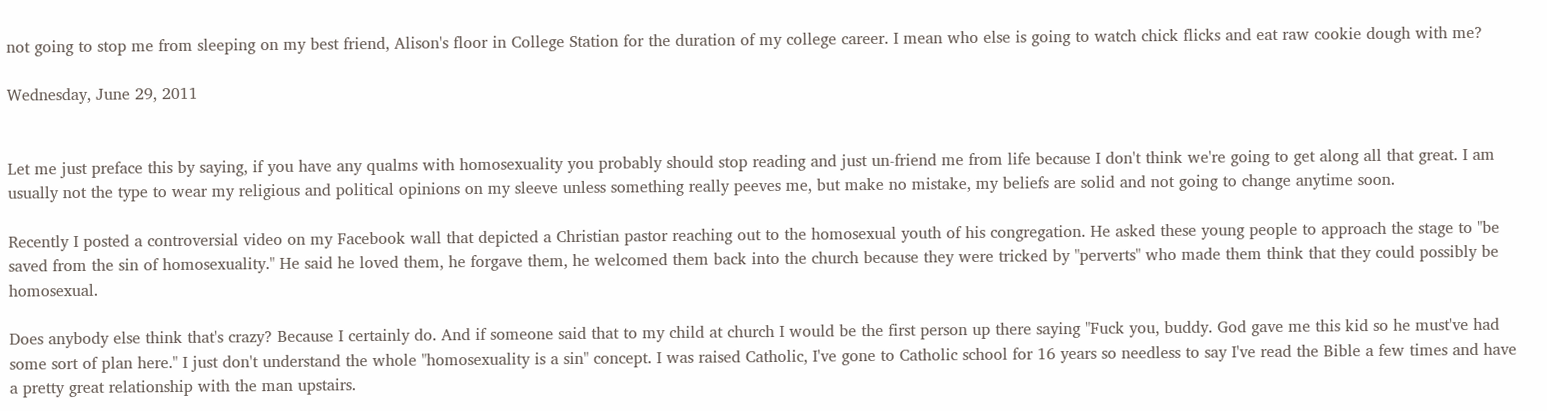not going to stop me from sleeping on my best friend, Alison's floor in College Station for the duration of my college career. I mean who else is going to watch chick flicks and eat raw cookie dough with me?

Wednesday, June 29, 2011


Let me just preface this by saying, if you have any qualms with homosexuality you probably should stop reading and just un-friend me from life because I don't think we're going to get along all that great. I am usually not the type to wear my religious and political opinions on my sleeve unless something really peeves me, but make no mistake, my beliefs are solid and not going to change anytime soon.

Recently I posted a controversial video on my Facebook wall that depicted a Christian pastor reaching out to the homosexual youth of his congregation. He asked these young people to approach the stage to "be saved from the sin of homosexuality." He said he loved them, he forgave them, he welcomed them back into the church because they were tricked by "perverts" who made them think that they could possibly be homosexual.

Does anybody else think that's crazy? Because I certainly do. And if someone said that to my child at church I would be the first person up there saying "Fuck you, buddy. God gave me this kid so he must've had some sort of plan here." I just don't understand the whole "homosexuality is a sin" concept. I was raised Catholic, I've gone to Catholic school for 16 years so needless to say I've read the Bible a few times and have a pretty great relationship with the man upstairs.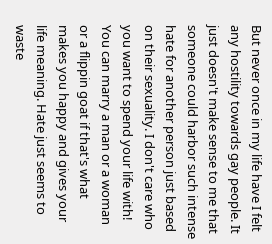But never once in my life have I felt any hostility towards gay people. It just doesn't make sense to me that someone could harbor such intense hate for another person just based on their sexuality. I don't care who you want to spend your life with! You can marry a man or a woman or a flippin goat if that's what makes you happy and gives your life meaning. Hate just seems to waste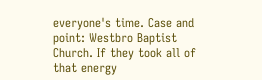everyone's time. Case and point: Westbro Baptist Church. If they took all of that energy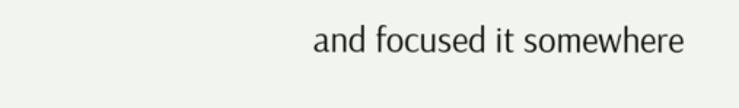and focused it somewhere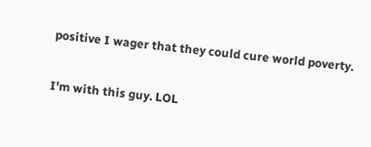positive I wager that they could cure world poverty.

I'm with this guy. LOL